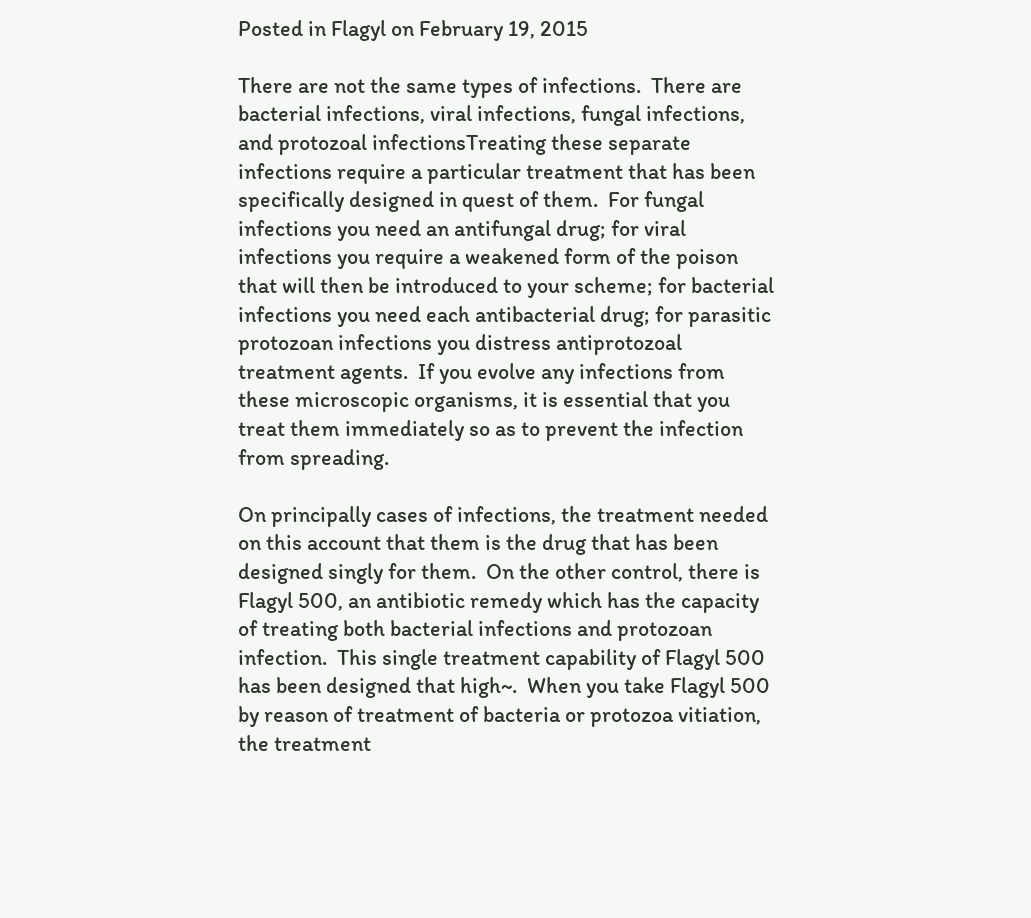Posted in Flagyl on February 19, 2015

There are not the same types of infections.  There are bacterial infections, viral infections, fungal infections, and protozoal infectionsTreating these separate infections require a particular treatment that has been specifically designed in quest of them.  For fungal infections you need an antifungal drug; for viral infections you require a weakened form of the poison that will then be introduced to your scheme; for bacterial infections you need each antibacterial drug; for parasitic protozoan infections you distress antiprotozoal treatment agents.  If you evolve any infections from these microscopic organisms, it is essential that you treat them immediately so as to prevent the infection from spreading.

On principally cases of infections, the treatment needed on this account that them is the drug that has been designed singly for them.  On the other control, there is Flagyl 500, an antibiotic remedy which has the capacity of treating both bacterial infections and protozoan infection.  This single treatment capability of Flagyl 500 has been designed that high~.  When you take Flagyl 500 by reason of treatment of bacteria or protozoa vitiation, the treatment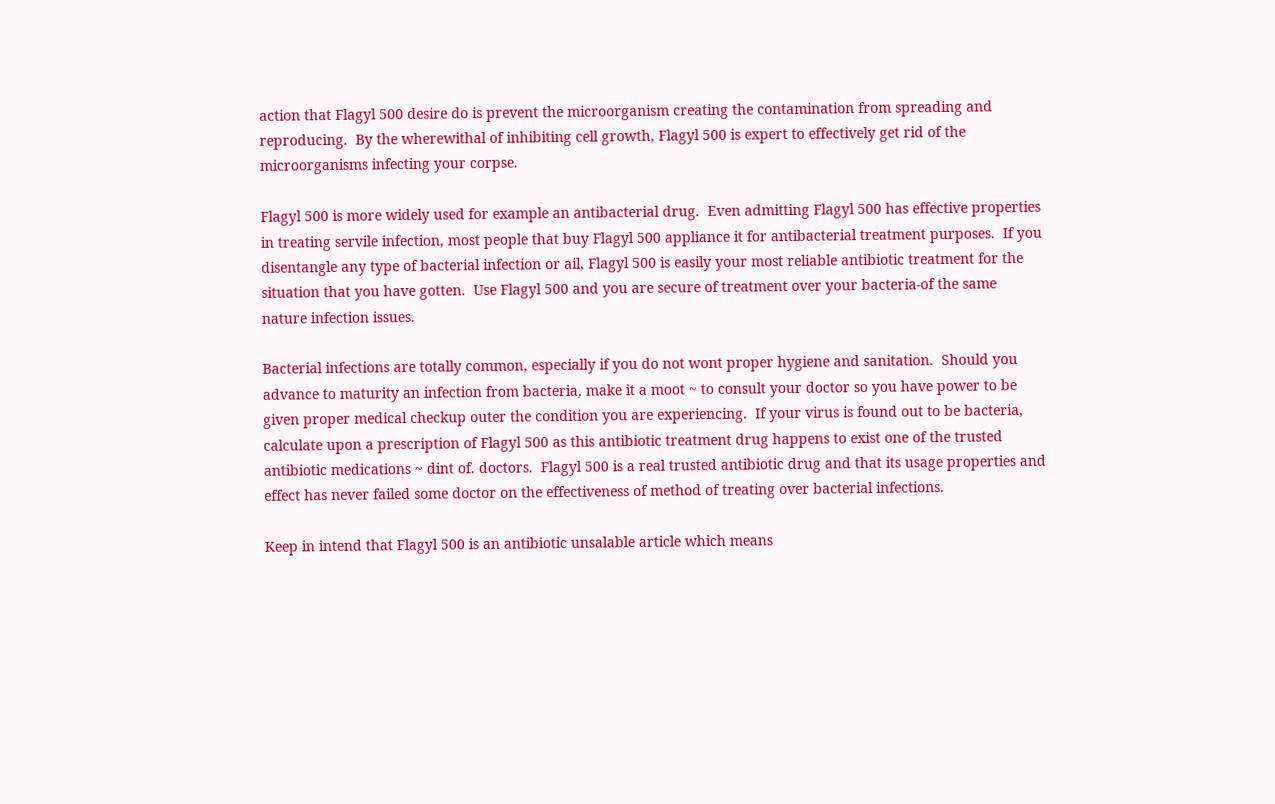action that Flagyl 500 desire do is prevent the microorganism creating the contamination from spreading and reproducing.  By the wherewithal of inhibiting cell growth, Flagyl 500 is expert to effectively get rid of the microorganisms infecting your corpse.

Flagyl 500 is more widely used for example an antibacterial drug.  Even admitting Flagyl 500 has effective properties in treating servile infection, most people that buy Flagyl 500 appliance it for antibacterial treatment purposes.  If you disentangle any type of bacterial infection or ail, Flagyl 500 is easily your most reliable antibiotic treatment for the situation that you have gotten.  Use Flagyl 500 and you are secure of treatment over your bacteria-of the same nature infection issues.

Bacterial infections are totally common, especially if you do not wont proper hygiene and sanitation.  Should you advance to maturity an infection from bacteria, make it a moot ~ to consult your doctor so you have power to be given proper medical checkup outer the condition you are experiencing.  If your virus is found out to be bacteria, calculate upon a prescription of Flagyl 500 as this antibiotic treatment drug happens to exist one of the trusted antibiotic medications ~ dint of. doctors.  Flagyl 500 is a real trusted antibiotic drug and that its usage properties and effect has never failed some doctor on the effectiveness of method of treating over bacterial infections.

Keep in intend that Flagyl 500 is an antibiotic unsalable article which means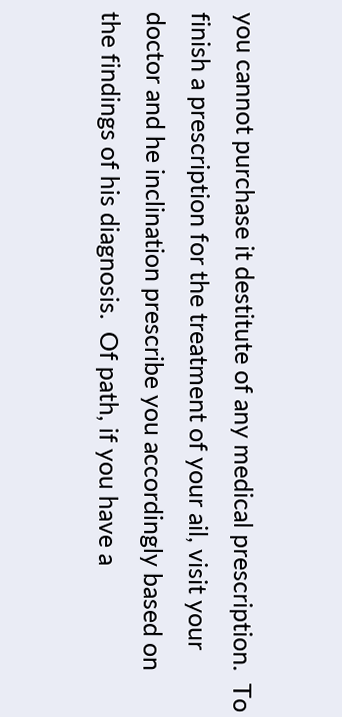you cannot purchase it destitute of any medical prescription.  To finish a prescription for the treatment of your ail, visit your doctor and he inclination prescribe you accordingly based on the findings of his diagnosis.  Of path, if you have a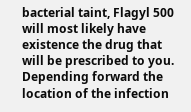bacterial taint, Flagyl 500 will most likely have existence the drug that will be prescribed to you.  Depending forward the location of the infection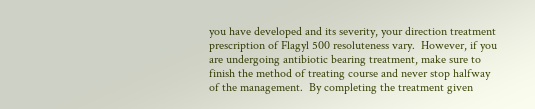you have developed and its severity, your direction treatment prescription of Flagyl 500 resoluteness vary.  However, if you are undergoing antibiotic bearing treatment, make sure to finish the method of treating course and never stop halfway of the management.  By completing the treatment given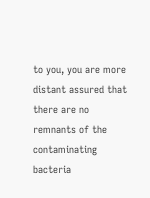to you, you are more distant assured that there are no remnants of the contaminating bacteria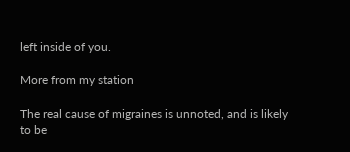left inside of you.

More from my station

The real cause of migraines is unnoted, and is likely to be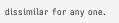dissimilar for any one.